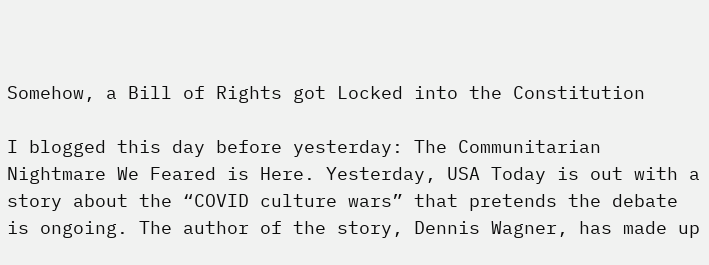Somehow, a Bill of Rights got Locked into the Constitution

I blogged this day before yesterday: The Communitarian Nightmare We Feared is Here. Yesterday, USA Today is out with a story about the “COVID culture wars” that pretends the debate is ongoing. The author of the story, Dennis Wagner, has made up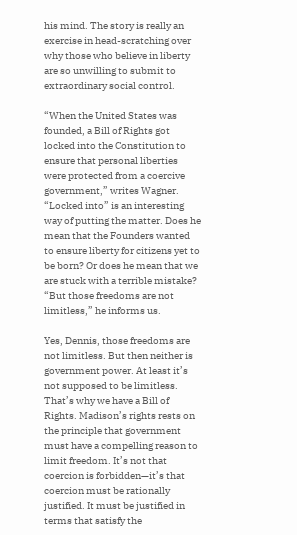his mind. The story is really an exercise in head-scratching over why those who believe in liberty are so unwilling to submit to extraordinary social control.

“When the United States was founded, a Bill of Rights got locked into the Constitution to ensure that personal liberties were protected from a coercive government,” writes Wagner. “Locked into” is an interesting way of putting the matter. Does he mean that the Founders wanted to ensure liberty for citizens yet to be born? Or does he mean that we are stuck with a terrible mistake? “But those freedoms are not limitless,” he informs us.

Yes, Dennis, those freedoms are not limitless. But then neither is government power. At least it’s not supposed to be limitless. That’s why we have a Bill of Rights. Madison’s rights rests on the principle that government must have a compelling reason to limit freedom. It’s not that coercion is forbidden—it’s that coercion must be rationally justified. It must be justified in terms that satisfy the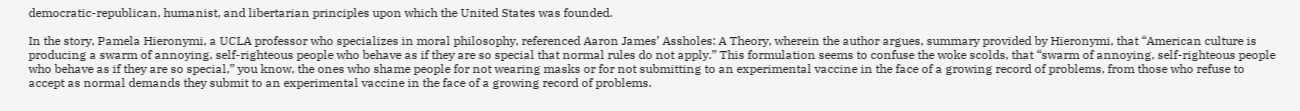democratic-republican, humanist, and libertarian principles upon which the United States was founded.

In the story, Pamela Hieronymi, a UCLA professor who specializes in moral philosophy, referenced Aaron James’ Assholes: A Theory, wherein the author argues, summary provided by Hieronymi, that “American culture is producing a swarm of annoying, self-righteous people who behave as if they are so special that normal rules do not apply.” This formulation seems to confuse the woke scolds, that “swarm of annoying, self-righteous people who behave as if they are so special,” you know, the ones who shame people for not wearing masks or for not submitting to an experimental vaccine in the face of a growing record of problems, from those who refuse to accept as normal demands they submit to an experimental vaccine in the face of a growing record of problems.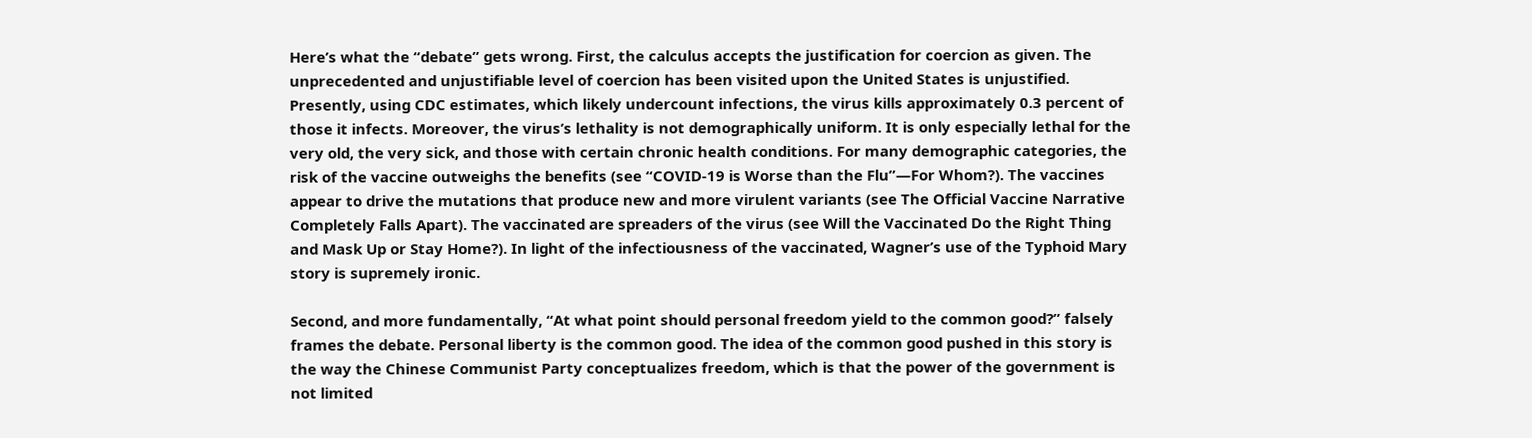Here’s what the “debate” gets wrong. First, the calculus accepts the justification for coercion as given. The unprecedented and unjustifiable level of coercion has been visited upon the United States is unjustified. Presently, using CDC estimates, which likely undercount infections, the virus kills approximately 0.3 percent of those it infects. Moreover, the virus’s lethality is not demographically uniform. It is only especially lethal for the very old, the very sick, and those with certain chronic health conditions. For many demographic categories, the risk of the vaccine outweighs the benefits (see “COVID-19 is Worse than the Flu”—For Whom?). The vaccines appear to drive the mutations that produce new and more virulent variants (see The Official Vaccine Narrative Completely Falls Apart). The vaccinated are spreaders of the virus (see Will the Vaccinated Do the Right Thing and Mask Up or Stay Home?). In light of the infectiousness of the vaccinated, Wagner’s use of the Typhoid Mary story is supremely ironic.

Second, and more fundamentally, “At what point should personal freedom yield to the common good?” falsely frames the debate. Personal liberty is the common good. The idea of the common good pushed in this story is the way the Chinese Communist Party conceptualizes freedom, which is that the power of the government is not limited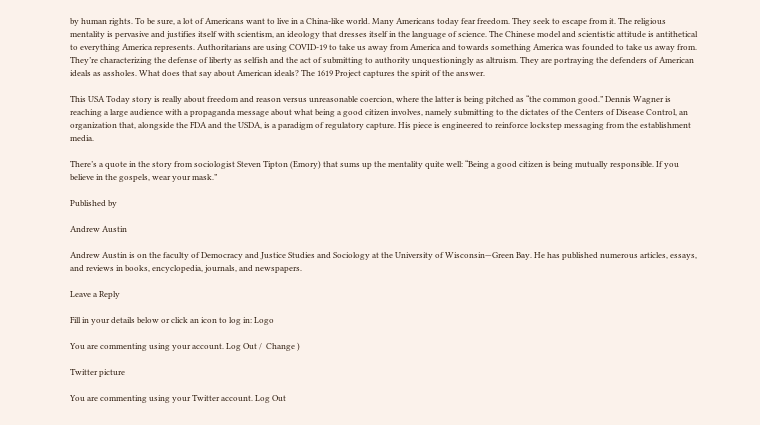by human rights. To be sure, a lot of Americans want to live in a China-like world. Many Americans today fear freedom. They seek to escape from it. The religious mentality is pervasive and justifies itself with scientism, an ideology that dresses itself in the language of science. The Chinese model and scientistic attitude is antithetical to everything America represents. Authoritarians are using COVID-19 to take us away from America and towards something America was founded to take us away from. They’re characterizing the defense of liberty as selfish and the act of submitting to authority unquestioningly as altruism. They are portraying the defenders of American ideals as assholes. What does that say about American ideals? The 1619 Project captures the spirit of the answer.

This USA Today story is really about freedom and reason versus unreasonable coercion, where the latter is being pitched as “the common good.” Dennis Wagner is reaching a large audience with a propaganda message about what being a good citizen involves, namely submitting to the dictates of the Centers of Disease Control, an organization that, alongside the FDA and the USDA, is a paradigm of regulatory capture. His piece is engineered to reinforce lockstep messaging from the establishment media.

There’s a quote in the story from sociologist Steven Tipton (Emory) that sums up the mentality quite well: “Being a good citizen is being mutually responsible. If you believe in the gospels, wear your mask.”

Published by

Andrew Austin

Andrew Austin is on the faculty of Democracy and Justice Studies and Sociology at the University of Wisconsin—Green Bay. He has published numerous articles, essays, and reviews in books, encyclopedia, journals, and newspapers.

Leave a Reply

Fill in your details below or click an icon to log in: Logo

You are commenting using your account. Log Out /  Change )

Twitter picture

You are commenting using your Twitter account. Log Out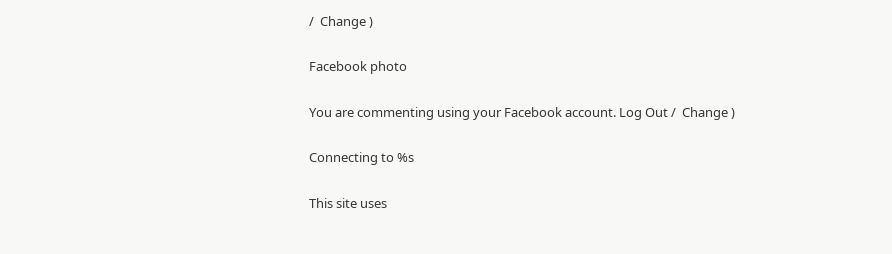/  Change )

Facebook photo

You are commenting using your Facebook account. Log Out /  Change )

Connecting to %s

This site uses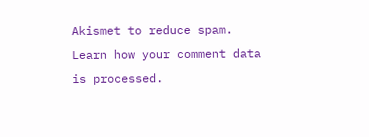Akismet to reduce spam. Learn how your comment data is processed.